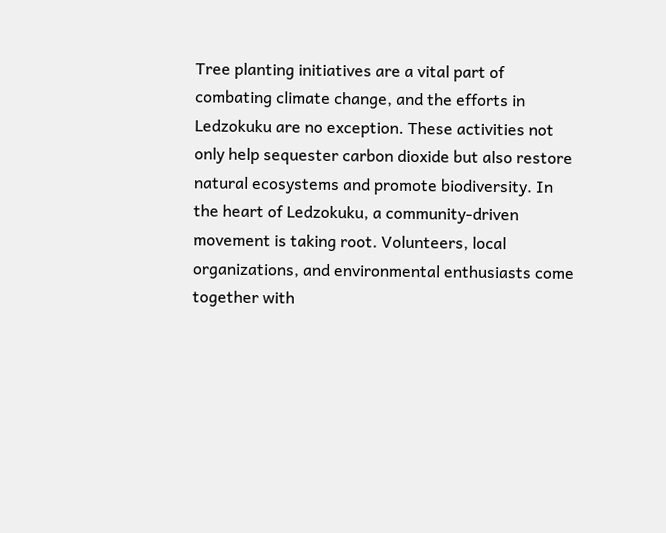Tree planting initiatives are a vital part of combating climate change, and the efforts in Ledzokuku are no exception. These activities not only help sequester carbon dioxide but also restore natural ecosystems and promote biodiversity. In the heart of Ledzokuku, a community-driven movement is taking root. Volunteers, local organizations, and environmental enthusiasts come together with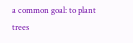a common goal: to plant trees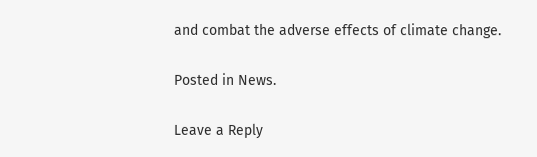and combat the adverse effects of climate change.

Posted in News.

Leave a Reply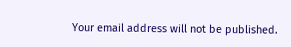Your email address will not be published.